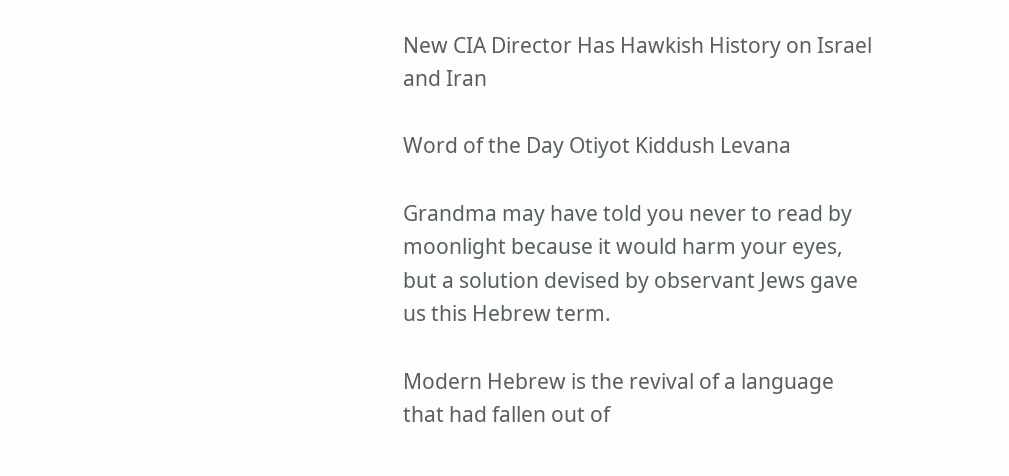New CIA Director Has Hawkish History on Israel and Iran

Word of the Day Otiyot Kiddush Levana

Grandma may have told you never to read by moonlight because it would harm your eyes, but a solution devised by observant Jews gave us this Hebrew term.

Modern Hebrew is the revival of a language that had fallen out of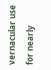vernacular use for nearly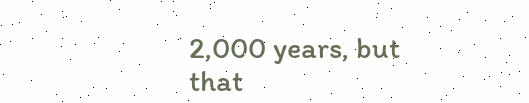2,000 years, but that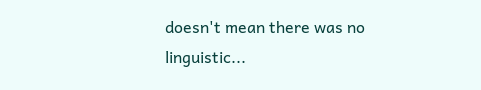doesn't mean there was no linguistic...